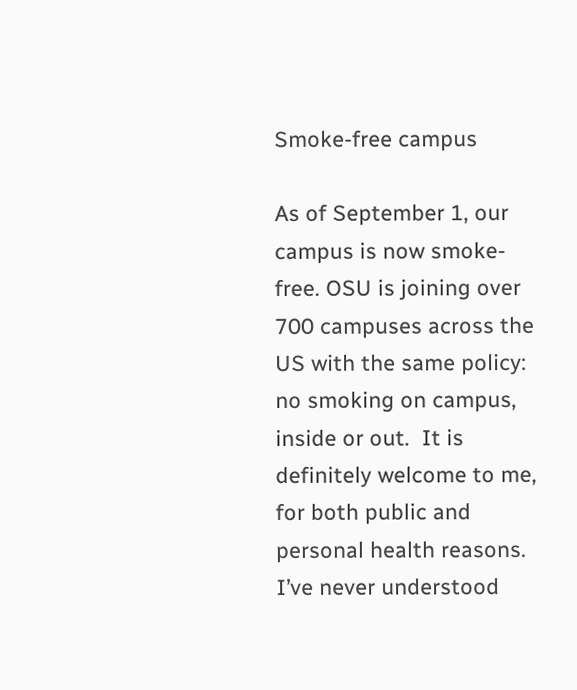Smoke-free campus

As of September 1, our campus is now smoke-free. OSU is joining over 700 campuses across the US with the same policy: no smoking on campus, inside or out.  It is definitely welcome to me, for both public and personal health reasons.  I’ve never understood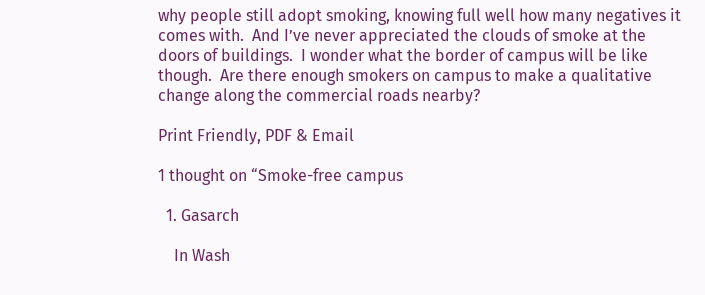why people still adopt smoking, knowing full well how many negatives it comes with.  And I’ve never appreciated the clouds of smoke at the doors of buildings.  I wonder what the border of campus will be like though.  Are there enough smokers on campus to make a qualitative change along the commercial roads nearby?

Print Friendly, PDF & Email

1 thought on “Smoke-free campus

  1. Gasarch

    In Wash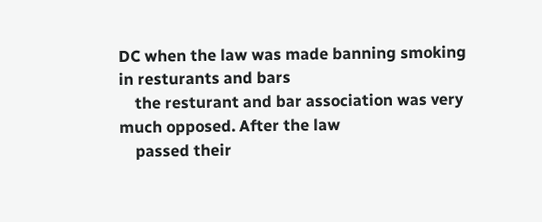DC when the law was made banning smoking in resturants and bars
    the resturant and bar association was very much opposed. After the law
    passed their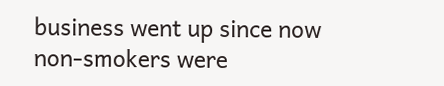business went up since now non-smokers were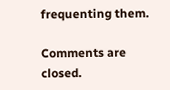frequenting them.

Comments are closed.